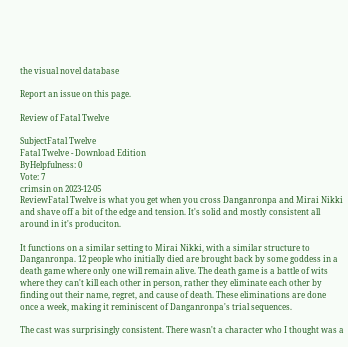the visual novel database

Report an issue on this page.

Review of Fatal Twelve

SubjectFatal Twelve
Fatal Twelve - Download Edition
ByHelpfulness: 0
Vote: 7
crimsin on 2023-12-05
ReviewFatal Twelve is what you get when you cross Danganronpa and Mirai Nikki and shave off a bit of the edge and tension. It's solid and mostly consistent all around in it's produciton.

It functions on a similar setting to Mirai Nikki, with a similar structure to Danganronpa. 12 people who initially died are brought back by some goddess in a death game where only one will remain alive. The death game is a battle of wits where they can't kill each other in person, rather they eliminate each other by finding out their name, regret, and cause of death. These eliminations are done once a week, making it reminiscent of Danganronpa's trial sequences.

The cast was surprisingly consistent. There wasn't a character who I thought was a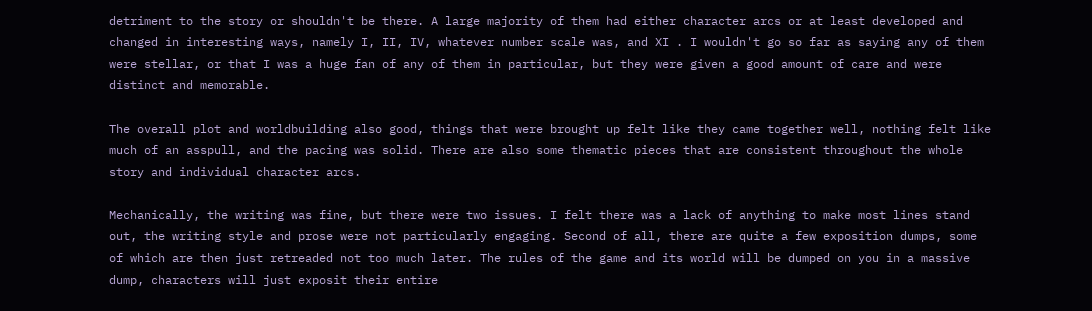detriment to the story or shouldn't be there. A large majority of them had either character arcs or at least developed and changed in interesting ways, namely I, II, IV, whatever number scale was, and XI . I wouldn't go so far as saying any of them were stellar, or that I was a huge fan of any of them in particular, but they were given a good amount of care and were distinct and memorable.

The overall plot and worldbuilding also good, things that were brought up felt like they came together well, nothing felt like much of an asspull, and the pacing was solid. There are also some thematic pieces that are consistent throughout the whole story and individual character arcs.

Mechanically, the writing was fine, but there were two issues. I felt there was a lack of anything to make most lines stand out, the writing style and prose were not particularly engaging. Second of all, there are quite a few exposition dumps, some of which are then just retreaded not too much later. The rules of the game and its world will be dumped on you in a massive dump, characters will just exposit their entire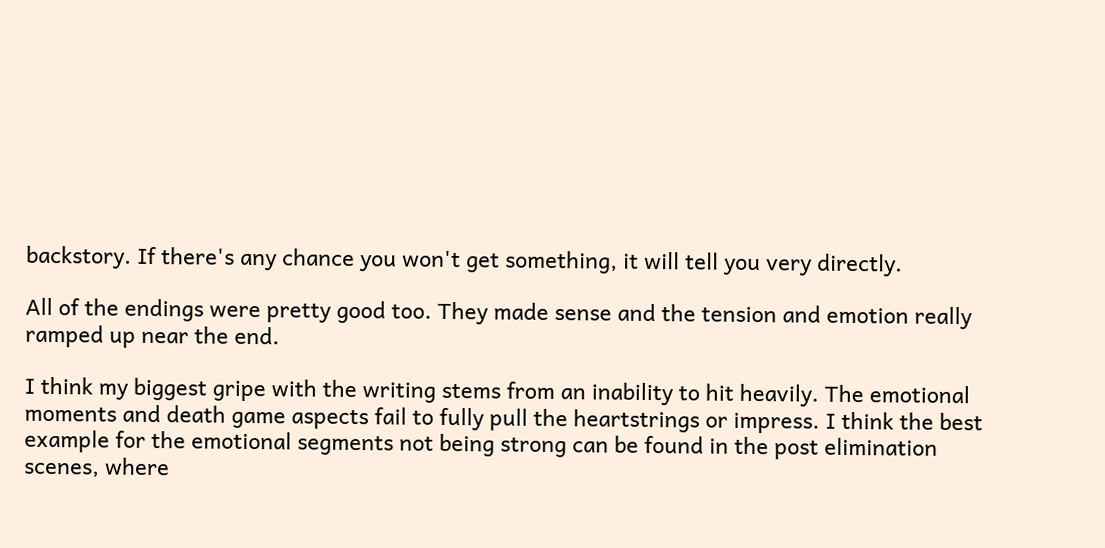backstory. If there's any chance you won't get something, it will tell you very directly.

All of the endings were pretty good too. They made sense and the tension and emotion really ramped up near the end.

I think my biggest gripe with the writing stems from an inability to hit heavily. The emotional moments and death game aspects fail to fully pull the heartstrings or impress. I think the best example for the emotional segments not being strong can be found in the post elimination scenes, where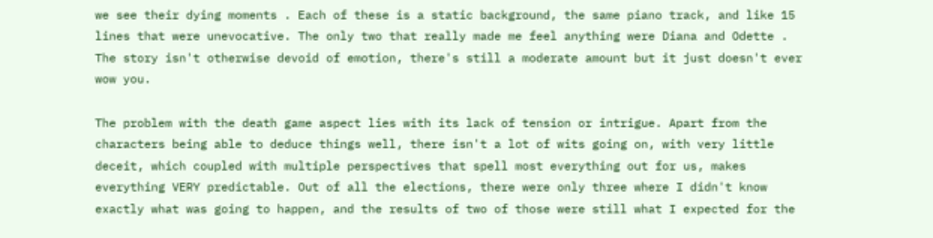we see their dying moments . Each of these is a static background, the same piano track, and like 15 lines that were unevocative. The only two that really made me feel anything were Diana and Odette . The story isn't otherwise devoid of emotion, there's still a moderate amount but it just doesn't ever wow you.

The problem with the death game aspect lies with its lack of tension or intrigue. Apart from the characters being able to deduce things well, there isn't a lot of wits going on, with very little deceit, which coupled with multiple perspectives that spell most everything out for us, makes everything VERY predictable. Out of all the elections, there were only three where I didn't know exactly what was going to happen, and the results of two of those were still what I expected for the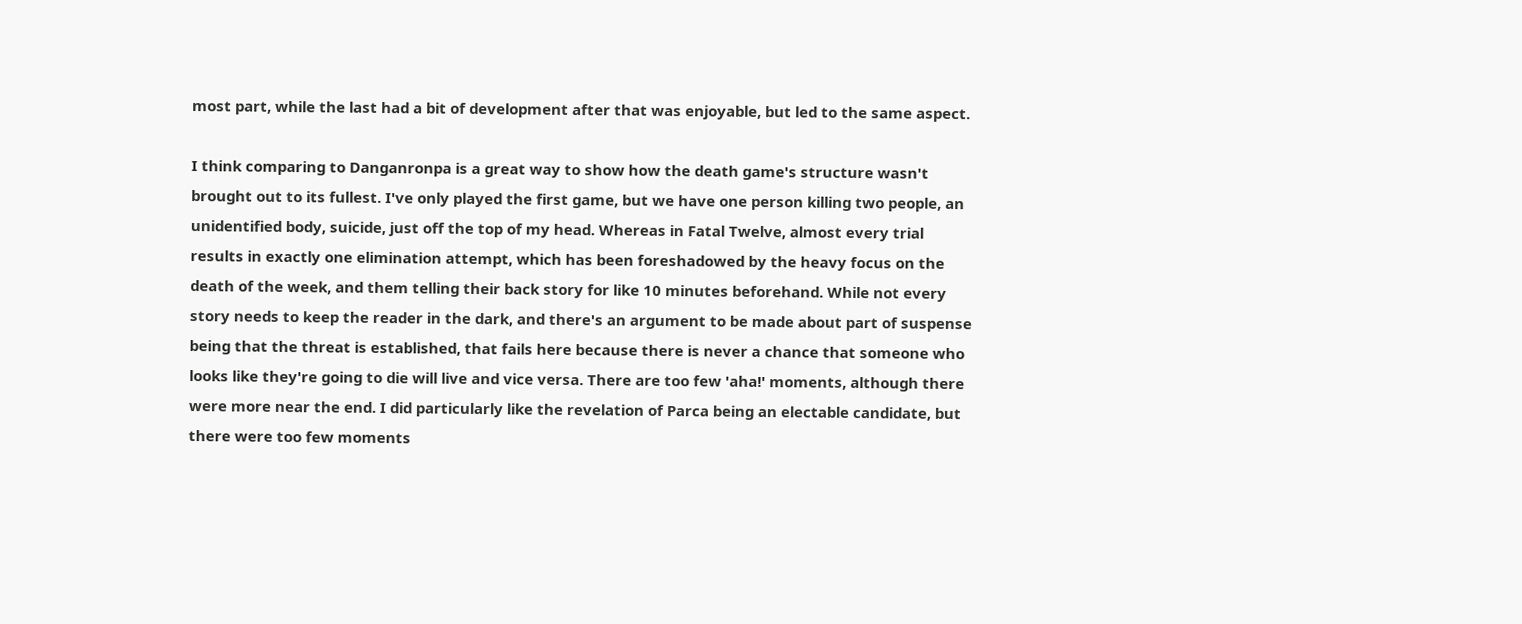most part, while the last had a bit of development after that was enjoyable, but led to the same aspect.

I think comparing to Danganronpa is a great way to show how the death game's structure wasn't brought out to its fullest. I've only played the first game, but we have one person killing two people, an unidentified body, suicide, just off the top of my head. Whereas in Fatal Twelve, almost every trial results in exactly one elimination attempt, which has been foreshadowed by the heavy focus on the death of the week, and them telling their back story for like 10 minutes beforehand. While not every story needs to keep the reader in the dark, and there's an argument to be made about part of suspense being that the threat is established, that fails here because there is never a chance that someone who looks like they're going to die will live and vice versa. There are too few 'aha!' moments, although there were more near the end. I did particularly like the revelation of Parca being an electable candidate, but there were too few moments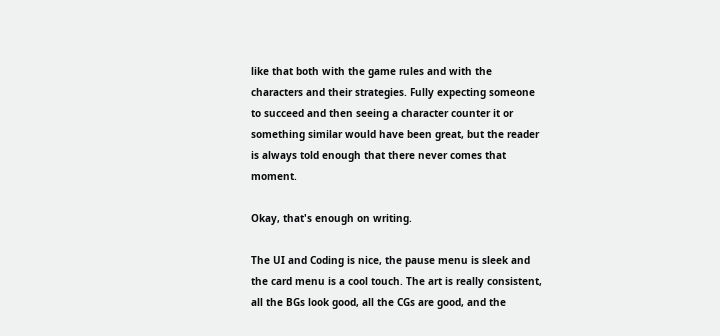like that both with the game rules and with the characters and their strategies. Fully expecting someone to succeed and then seeing a character counter it or something similar would have been great, but the reader is always told enough that there never comes that moment.

Okay, that's enough on writing.

The UI and Coding is nice, the pause menu is sleek and the card menu is a cool touch. The art is really consistent, all the BGs look good, all the CGs are good, and the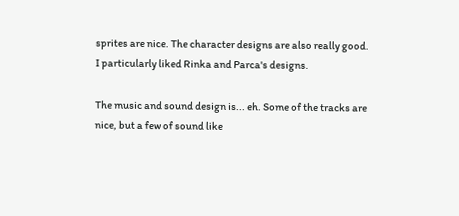sprites are nice. The character designs are also really good. I particularly liked Rinka and Parca's designs.

The music and sound design is... eh. Some of the tracks are nice, but a few of sound like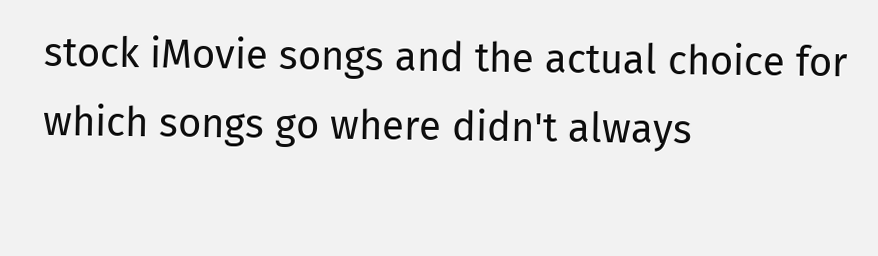stock iMovie songs and the actual choice for which songs go where didn't always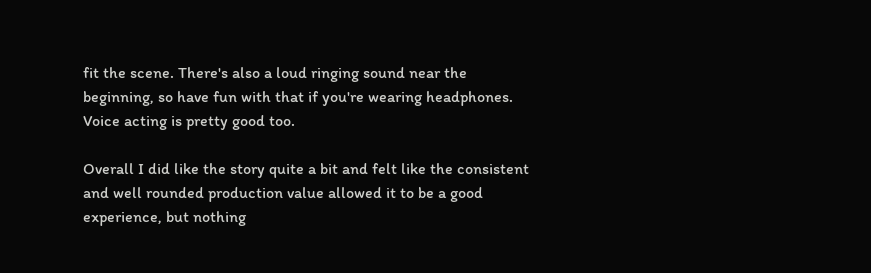fit the scene. There's also a loud ringing sound near the beginning, so have fun with that if you're wearing headphones. Voice acting is pretty good too.

Overall I did like the story quite a bit and felt like the consistent and well rounded production value allowed it to be a good experience, but nothing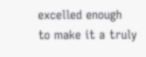excelled enough to make it a truly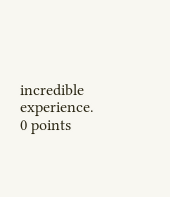incredible experience.
0 points